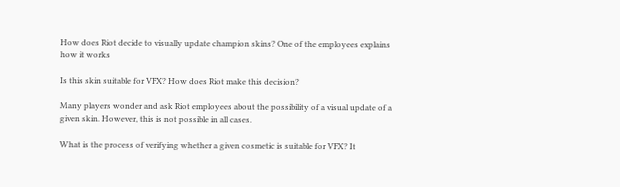How does Riot decide to visually update champion skins? One of the employees explains how it works

Is this skin suitable for VFX? How does Riot make this decision?

Many players wonder and ask Riot employees about the possibility of a visual update of a given skin. However, this is not possible in all cases.

What is the process of verifying whether a given cosmetic is suitable for VFX? It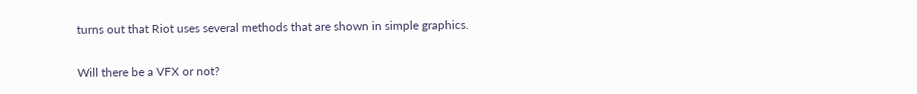turns out that Riot uses several methods that are shown in simple graphics.

Will there be a VFX or not?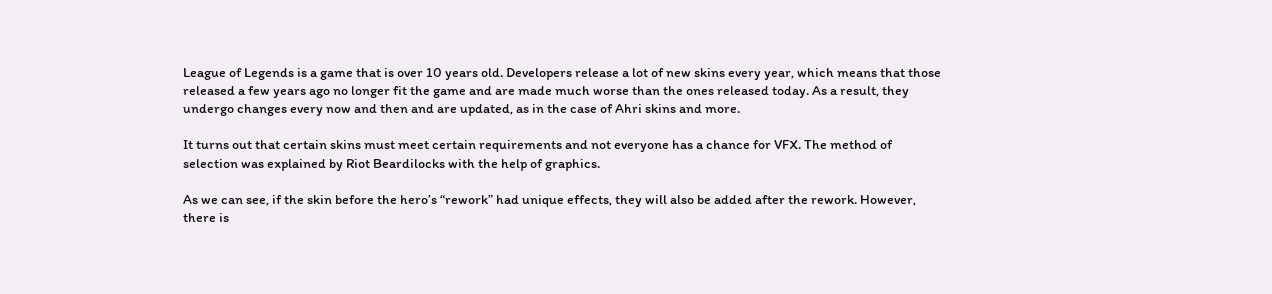League of Legends is a game that is over 10 years old. Developers release a lot of new skins every year, which means that those released a few years ago no longer fit the game and are made much worse than the ones released today. As a result, they undergo changes every now and then and are updated, as in the case of Ahri skins and more.

It turns out that certain skins must meet certain requirements and not everyone has a chance for VFX. The method of selection was explained by Riot Beardilocks with the help of graphics.

As we can see, if the skin before the hero’s “rework” had unique effects, they will also be added after the rework. However, there is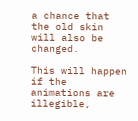a chance that the old skin will also be changed.

This will happen if the animations are illegible,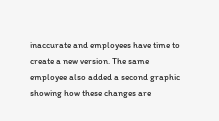inaccurate and employees have time to create a new version. The same employee also added a second graphic showing how these changes are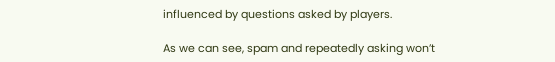influenced by questions asked by players.

As we can see, spam and repeatedly asking won’t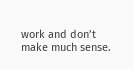work and don’t make much sense.